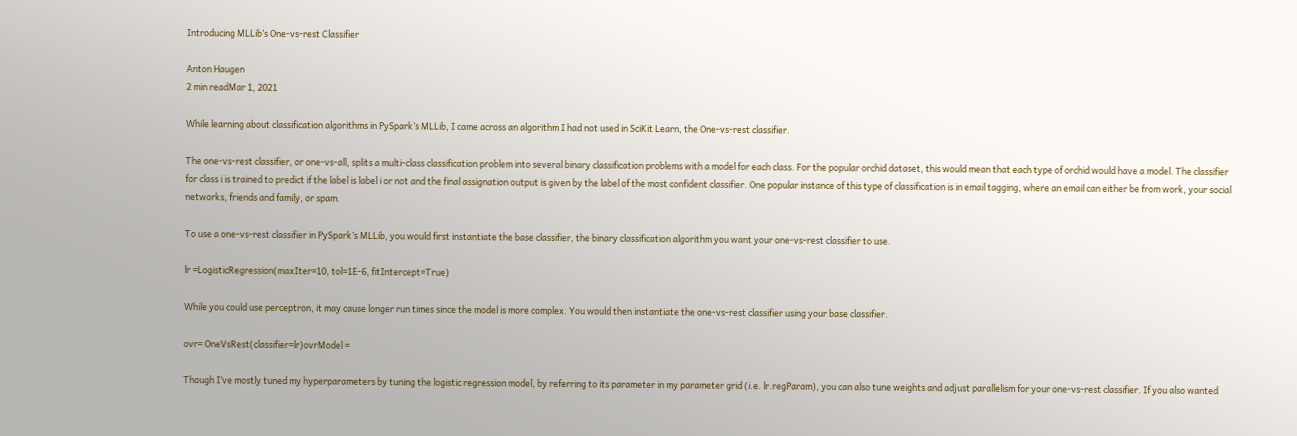Introducing MLLib’s One-vs-rest Classifier

Anton Haugen
2 min readMar 1, 2021

While learning about classification algorithms in PySpark’s MLLib, I came across an algorithm I had not used in SciKit Learn, the One-vs-rest classifier.

The one-vs-rest classifier, or one-vs-all, splits a multi-class classification problem into several binary classification problems with a model for each class. For the popular orchid dataset, this would mean that each type of orchid would have a model. The classifier for class i is trained to predict if the label is label i or not and the final assignation output is given by the label of the most confident classifier. One popular instance of this type of classification is in email tagging, where an email can either be from work, your social networks, friends and family, or spam.

To use a one-vs-rest classifier in PySpark’s MLLib, you would first instantiate the base classifier, the binary classification algorithm you want your one-vs-rest classifier to use.

lr =LogisticRegression(maxIter=10, tol=1E-6, fitIntercept=True)

While you could use perceptron, it may cause longer run times since the model is more complex. You would then instantiate the one-vs-rest classifier using your base classifier.

ovr= OneVsRest(classifier=lr)ovrModel =

Though I’ve mostly tuned my hyperparameters by tuning the logistic regression model, by referring to its parameter in my parameter grid (i.e. lr.regParam), you can also tune weights and adjust parallelism for your one-vs-rest classifier. If you also wanted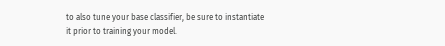to also tune your base classifier, be sure to instantiate it prior to training your model.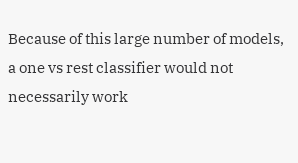Because of this large number of models, a one vs rest classifier would not necessarily work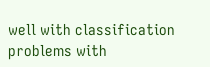well with classification problems with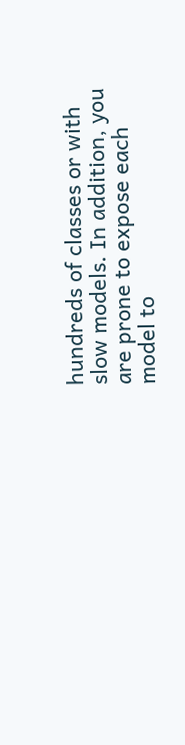hundreds of classes or with slow models. In addition, you are prone to expose each model to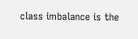class imbalance is the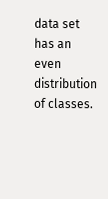data set has an even distribution of classes.